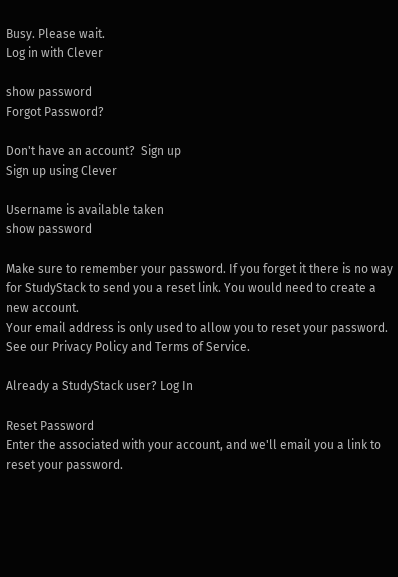Busy. Please wait.
Log in with Clever

show password
Forgot Password?

Don't have an account?  Sign up
Sign up using Clever

Username is available taken
show password

Make sure to remember your password. If you forget it there is no way for StudyStack to send you a reset link. You would need to create a new account.
Your email address is only used to allow you to reset your password. See our Privacy Policy and Terms of Service.

Already a StudyStack user? Log In

Reset Password
Enter the associated with your account, and we'll email you a link to reset your password.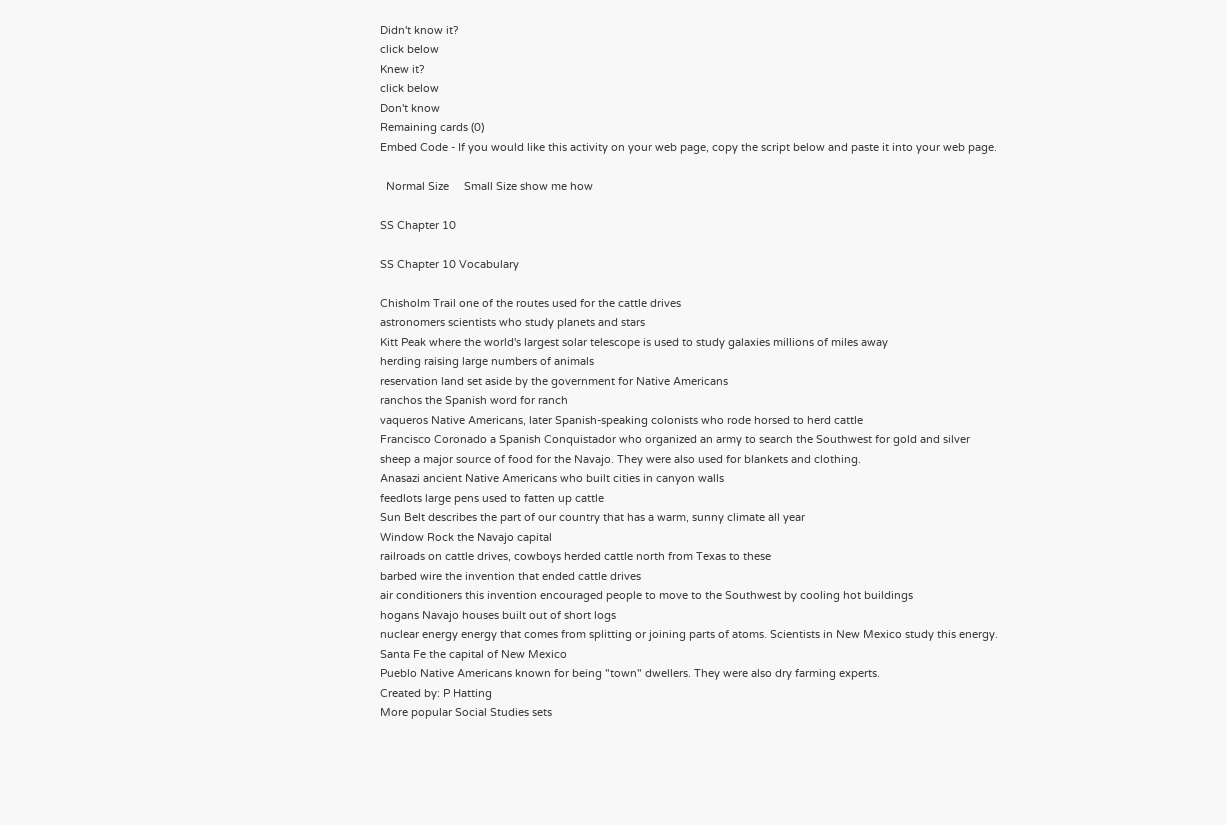Didn't know it?
click below
Knew it?
click below
Don't know
Remaining cards (0)
Embed Code - If you would like this activity on your web page, copy the script below and paste it into your web page.

  Normal Size     Small Size show me how

SS Chapter 10

SS Chapter 10 Vocabulary

Chisholm Trail one of the routes used for the cattle drives
astronomers scientists who study planets and stars
Kitt Peak where the world's largest solar telescope is used to study galaxies millions of miles away
herding raising large numbers of animals
reservation land set aside by the government for Native Americans
ranchos the Spanish word for ranch
vaqueros Native Americans, later Spanish-speaking colonists who rode horsed to herd cattle
Francisco Coronado a Spanish Conquistador who organized an army to search the Southwest for gold and silver
sheep a major source of food for the Navajo. They were also used for blankets and clothing.
Anasazi ancient Native Americans who built cities in canyon walls
feedlots large pens used to fatten up cattle
Sun Belt describes the part of our country that has a warm, sunny climate all year
Window Rock the Navajo capital
railroads on cattle drives, cowboys herded cattle north from Texas to these
barbed wire the invention that ended cattle drives
air conditioners this invention encouraged people to move to the Southwest by cooling hot buildings
hogans Navajo houses built out of short logs
nuclear energy energy that comes from splitting or joining parts of atoms. Scientists in New Mexico study this energy.
Santa Fe the capital of New Mexico
Pueblo Native Americans known for being "town" dwellers. They were also dry farming experts.
Created by: P Hatting
More popular Social Studies sets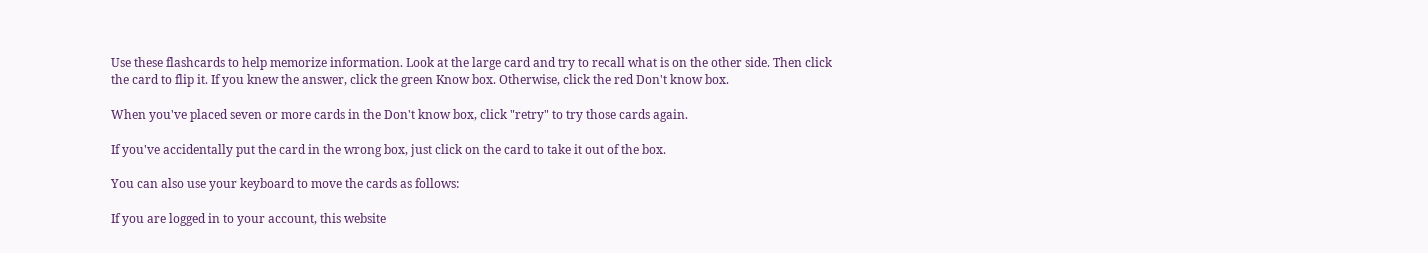Use these flashcards to help memorize information. Look at the large card and try to recall what is on the other side. Then click the card to flip it. If you knew the answer, click the green Know box. Otherwise, click the red Don't know box.

When you've placed seven or more cards in the Don't know box, click "retry" to try those cards again.

If you've accidentally put the card in the wrong box, just click on the card to take it out of the box.

You can also use your keyboard to move the cards as follows:

If you are logged in to your account, this website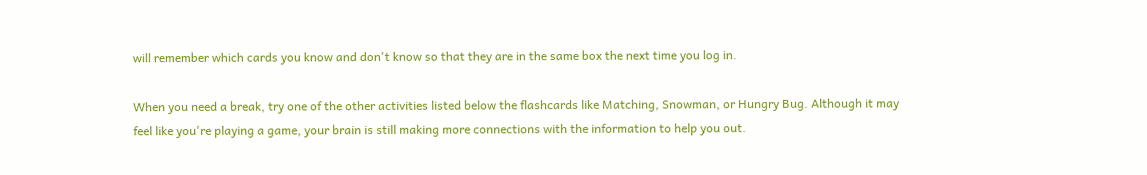will remember which cards you know and don't know so that they are in the same box the next time you log in.

When you need a break, try one of the other activities listed below the flashcards like Matching, Snowman, or Hungry Bug. Although it may feel like you're playing a game, your brain is still making more connections with the information to help you out.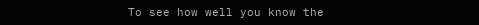To see how well you know the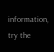information, try the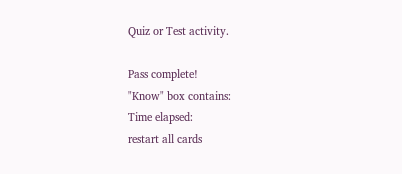Quiz or Test activity.

Pass complete!
"Know" box contains:
Time elapsed:
restart all cards